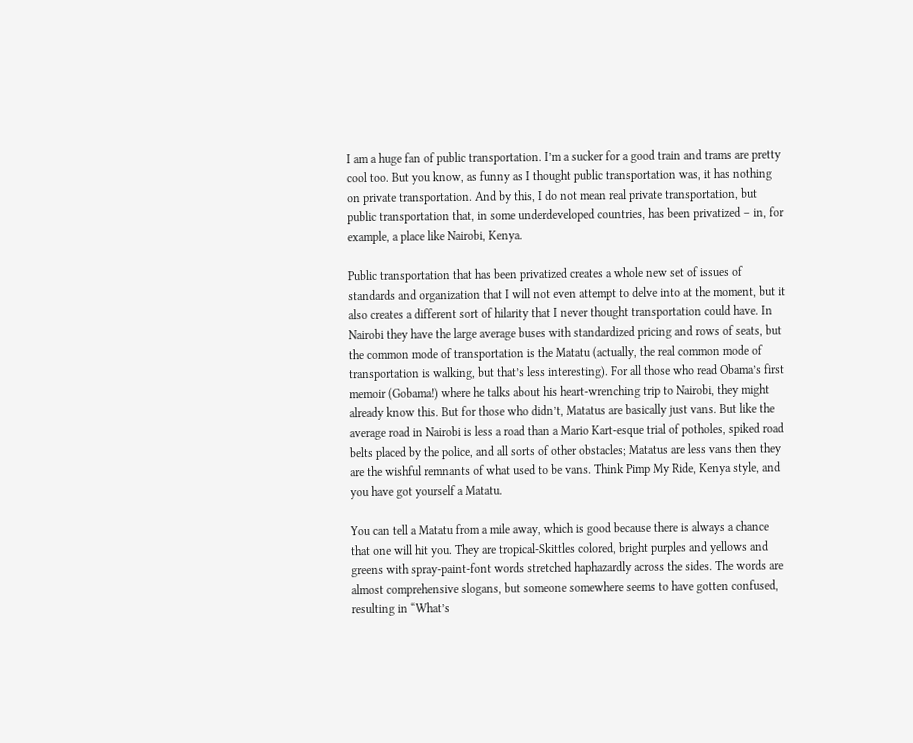I am a huge fan of public transportation. I’m a sucker for a good train and trams are pretty cool too. But you know, as funny as I thought public transportation was, it has nothing on private transportation. And by this, I do not mean real private transportation, but public transportation that, in some underdeveloped countries, has been privatized – in, for example, a place like Nairobi, Kenya.

Public transportation that has been privatized creates a whole new set of issues of standards and organization that I will not even attempt to delve into at the moment, but it also creates a different sort of hilarity that I never thought transportation could have. In Nairobi they have the large average buses with standardized pricing and rows of seats, but the common mode of transportation is the Matatu (actually, the real common mode of transportation is walking, but that’s less interesting). For all those who read Obama’s first memoir (Gobama!) where he talks about his heart-wrenching trip to Nairobi, they might already know this. But for those who didn’t, Matatus are basically just vans. But like the average road in Nairobi is less a road than a Mario Kart-esque trial of potholes, spiked road belts placed by the police, and all sorts of other obstacles; Matatus are less vans then they are the wishful remnants of what used to be vans. Think Pimp My Ride, Kenya style, and you have got yourself a Matatu.

You can tell a Matatu from a mile away, which is good because there is always a chance that one will hit you. They are tropical-Skittles colored, bright purples and yellows and greens with spray-paint-font words stretched haphazardly across the sides. The words are almost comprehensive slogans, but someone somewhere seems to have gotten confused, resulting in “What’s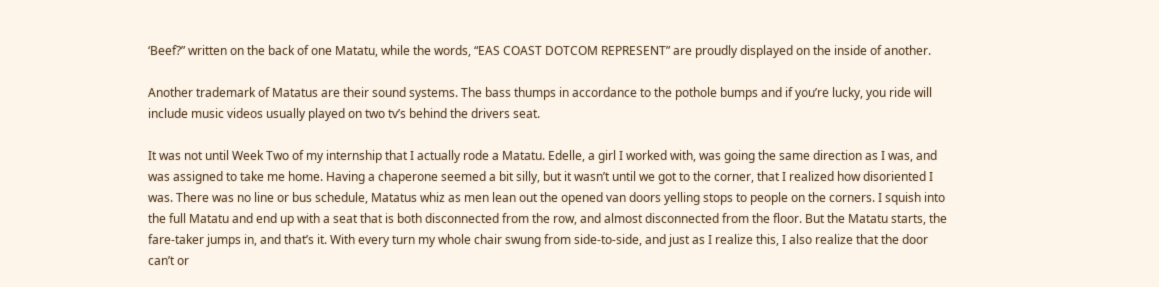‘Beef?” written on the back of one Matatu, while the words, “EAS COAST DOTCOM REPRESENT” are proudly displayed on the inside of another.

Another trademark of Matatus are their sound systems. The bass thumps in accordance to the pothole bumps and if you’re lucky, you ride will include music videos usually played on two tv’s behind the drivers seat.

It was not until Week Two of my internship that I actually rode a Matatu. Edelle, a girl I worked with, was going the same direction as I was, and was assigned to take me home. Having a chaperone seemed a bit silly, but it wasn’t until we got to the corner, that I realized how disoriented I was. There was no line or bus schedule, Matatus whiz as men lean out the opened van doors yelling stops to people on the corners. I squish into the full Matatu and end up with a seat that is both disconnected from the row, and almost disconnected from the floor. But the Matatu starts, the fare-taker jumps in, and that’s it. With every turn my whole chair swung from side-to-side, and just as I realize this, I also realize that the door can’t or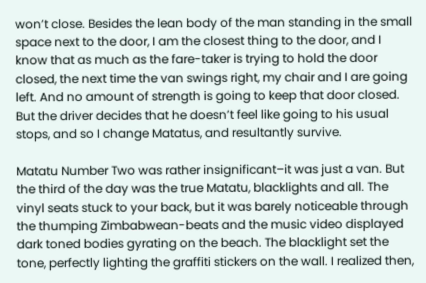won’t close. Besides the lean body of the man standing in the small space next to the door, I am the closest thing to the door, and I know that as much as the fare-taker is trying to hold the door closed, the next time the van swings right, my chair and I are going left. And no amount of strength is going to keep that door closed. But the driver decides that he doesn’t feel like going to his usual stops, and so I change Matatus, and resultantly survive.

Matatu Number Two was rather insignificant–it was just a van. But the third of the day was the true Matatu, blacklights and all. The vinyl seats stuck to your back, but it was barely noticeable through the thumping Zimbabwean-beats and the music video displayed dark toned bodies gyrating on the beach. The blacklight set the tone, perfectly lighting the graffiti stickers on the wall. I realized then,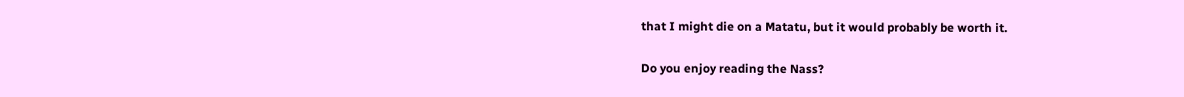that I might die on a Matatu, but it would probably be worth it.

Do you enjoy reading the Nass?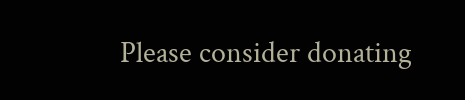Please consider donating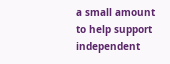a small amount to help support independent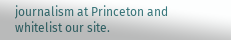journalism at Princeton and whitelist our site.